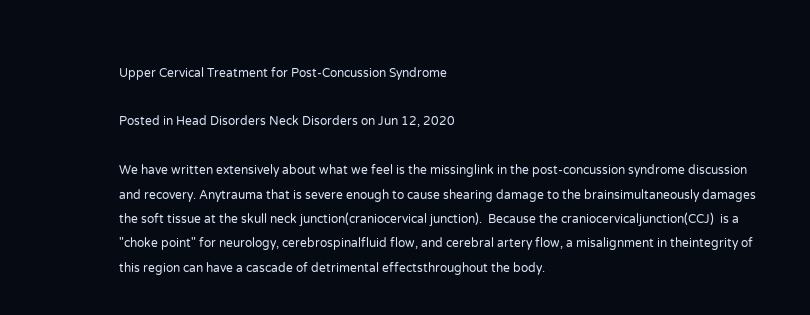Upper Cervical Treatment for Post-Concussion Syndrome

Posted in Head Disorders Neck Disorders on Jun 12, 2020

We have written extensively about what we feel is the missinglink in the post-concussion syndrome discussion and recovery. Anytrauma that is severe enough to cause shearing damage to the brainsimultaneously damages the soft tissue at the skull neck junction(craniocervical junction).  Because the craniocervicaljunction(CCJ)  is a "choke point" for neurology, cerebrospinalfluid flow, and cerebral artery flow, a misalignment in theintegrity of this region can have a cascade of detrimental effectsthroughout the body.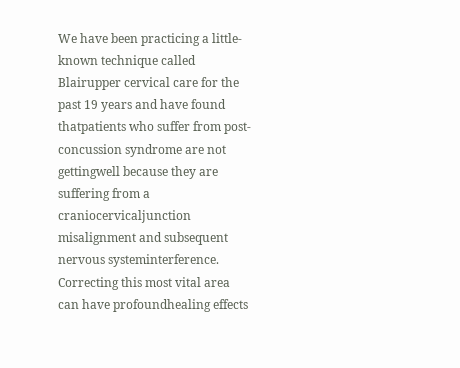We have been practicing a little-known technique called Blairupper cervical care for the past 19 years and have found thatpatients who suffer from post-concussion syndrome are not gettingwell because they are suffering from a craniocervicaljunction misalignment and subsequent nervous systeminterference. Correcting this most vital area can have profoundhealing effects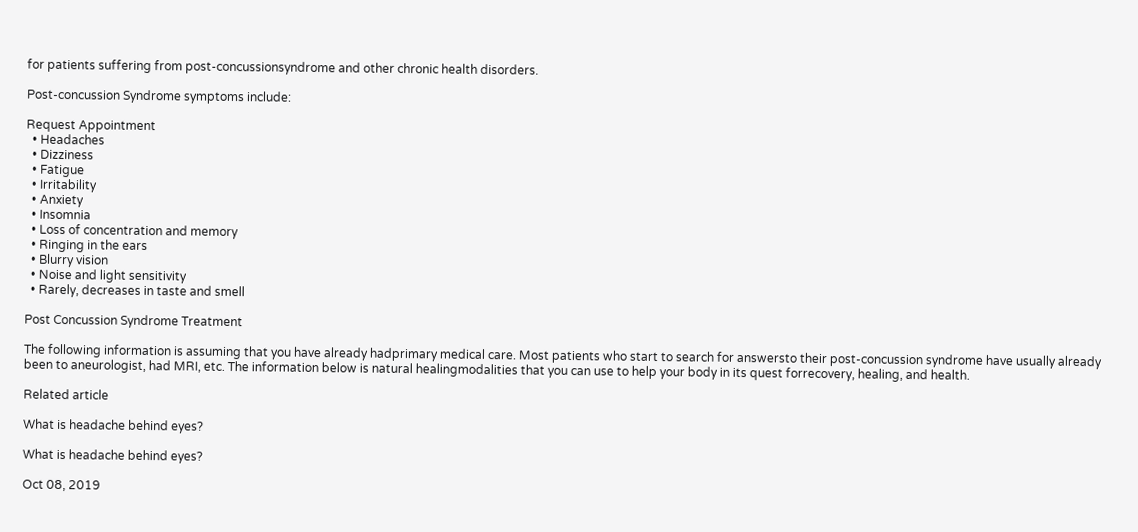for patients suffering from post-concussionsyndrome and other chronic health disorders.

Post-concussion Syndrome symptoms include:

Request Appointment
  • Headaches
  • Dizziness
  • Fatigue
  • Irritability
  • Anxiety
  • Insomnia
  • Loss of concentration and memory
  • Ringing in the ears
  • Blurry vision
  • Noise and light sensitivity
  • Rarely, decreases in taste and smell

Post Concussion Syndrome Treatment

The following information is assuming that you have already hadprimary medical care. Most patients who start to search for answersto their post-concussion syndrome have usually already been to aneurologist, had MRI, etc. The information below is natural healingmodalities that you can use to help your body in its quest forrecovery, healing, and health.

Related article

What is headache behind eyes?

What is headache behind eyes?

Oct 08, 2019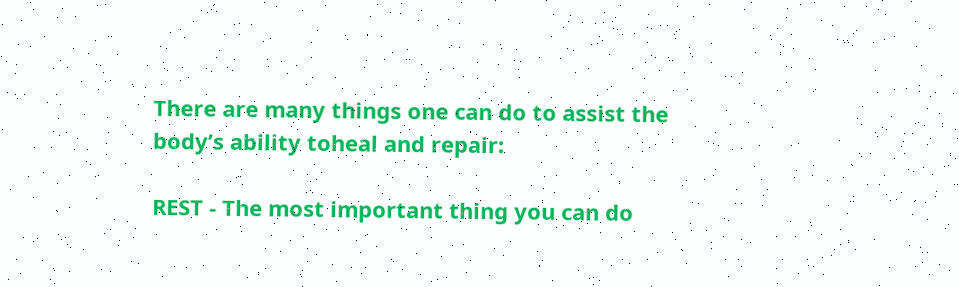There are many things one can do to assist the body’s ability toheal and repair:

REST - The most important thing you can do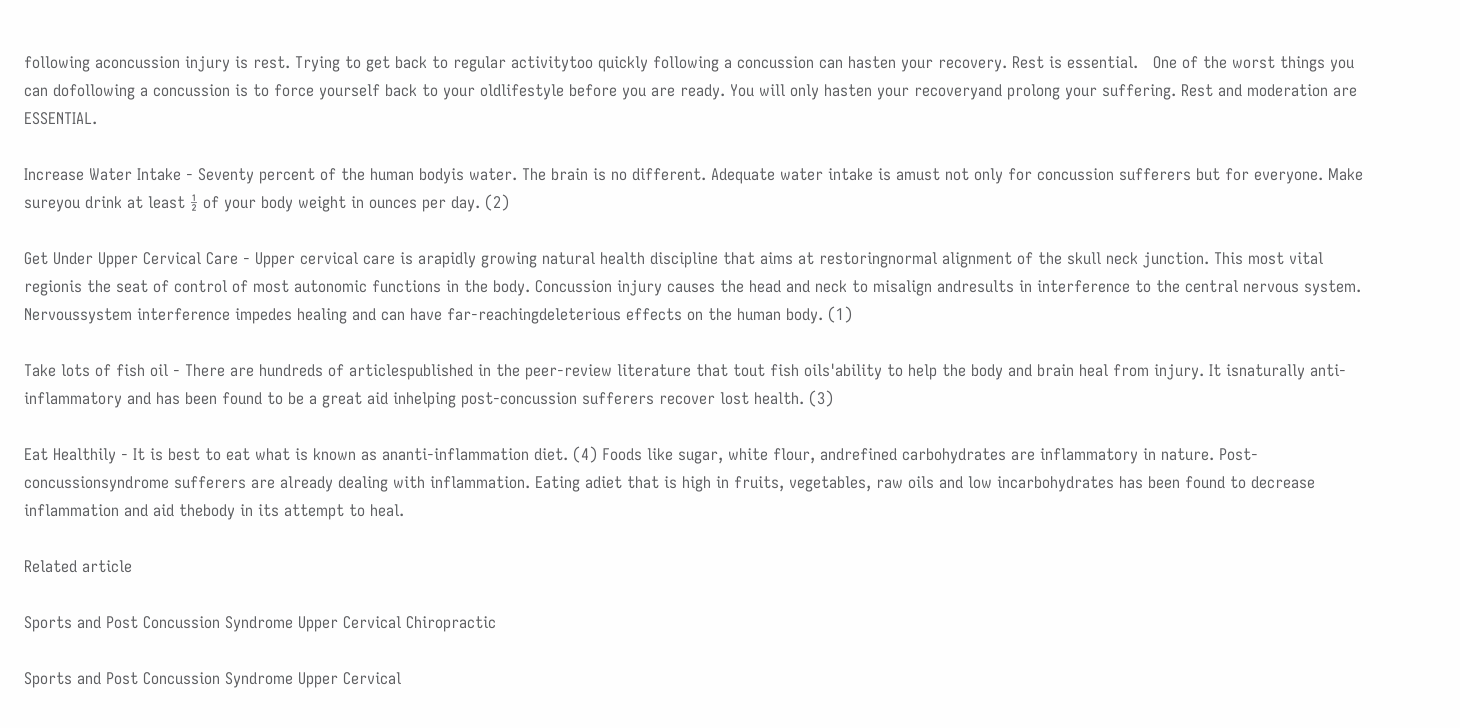following aconcussion injury is rest. Trying to get back to regular activitytoo quickly following a concussion can hasten your recovery. Rest is essential.   One of the worst things you can dofollowing a concussion is to force yourself back to your oldlifestyle before you are ready. You will only hasten your recoveryand prolong your suffering. Rest and moderation are ESSENTIAL.

Increase Water Intake - Seventy percent of the human bodyis water. The brain is no different. Adequate water intake is amust not only for concussion sufferers but for everyone. Make sureyou drink at least ½ of your body weight in ounces per day. (2)

Get Under Upper Cervical Care - Upper cervical care is arapidly growing natural health discipline that aims at restoringnormal alignment of the skull neck junction. This most vital regionis the seat of control of most autonomic functions in the body. Concussion injury causes the head and neck to misalign andresults in interference to the central nervous system. Nervoussystem interference impedes healing and can have far-reachingdeleterious effects on the human body. (1)

Take lots of fish oil - There are hundreds of articlespublished in the peer-review literature that tout fish oils'ability to help the body and brain heal from injury. It isnaturally anti-inflammatory and has been found to be a great aid inhelping post-concussion sufferers recover lost health. (3)

Eat Healthily - It is best to eat what is known as ananti-inflammation diet. (4) Foods like sugar, white flour, andrefined carbohydrates are inflammatory in nature. Post-concussionsyndrome sufferers are already dealing with inflammation. Eating adiet that is high in fruits, vegetables, raw oils and low incarbohydrates has been found to decrease inflammation and aid thebody in its attempt to heal.

Related article

Sports and Post Concussion Syndrome Upper Cervical Chiropractic

Sports and Post Concussion Syndrome Upper Cervical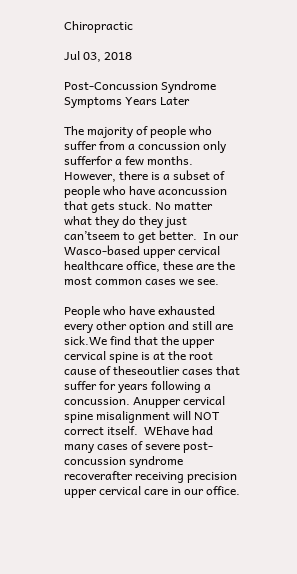Chiropractic

Jul 03, 2018

Post-Concussion Syndrome Symptoms Years Later

The majority of people who suffer from a concussion only sufferfor a few months. However, there is a subset of people who have aconcussion that gets stuck. No matter what they do they just can’tseem to get better.  In our Wasco-based upper cervical healthcare office, these are the most common cases we see.

People who have exhausted every other option and still are sick.We find that the upper cervical spine is at the root cause of theseoutlier cases that suffer for years following a concussion. Anupper cervical spine misalignment will NOT correct itself.  WEhave had many cases of severe post-concussion syndrome recoverafter receiving precision upper cervical care in our office.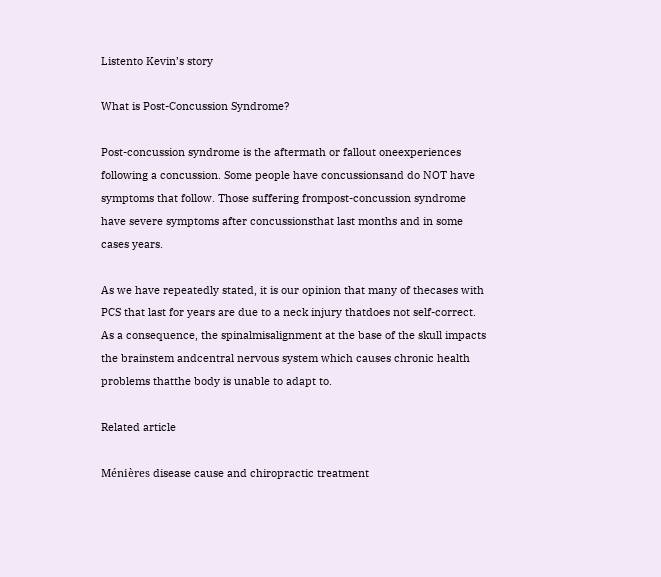Listento Kevin’s story

What is Post-Concussion Syndrome?

Post-concussion syndrome is the aftermath or fallout oneexperiences following a concussion. Some people have concussionsand do NOT have symptoms that follow. Those suffering frompost-concussion syndrome have severe symptoms after concussionsthat last months and in some cases years.

As we have repeatedly stated, it is our opinion that many of thecases with PCS that last for years are due to a neck injury thatdoes not self-correct.  As a consequence, the spinalmisalignment at the base of the skull impacts the brainstem andcentral nervous system which causes chronic health problems thatthe body is unable to adapt to.

Related article

Ménières disease cause and chiropractic treatment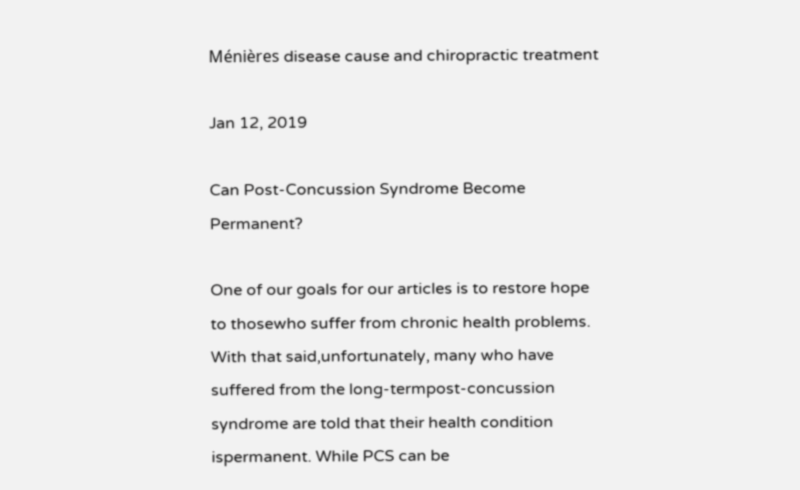Ménières disease cause and chiropractic treatment

Jan 12, 2019

Can Post-Concussion Syndrome Become Permanent?

One of our goals for our articles is to restore hope to thosewho suffer from chronic health problems. With that said,unfortunately, many who have suffered from the long-termpost-concussion syndrome are told that their health condition ispermanent. While PCS can be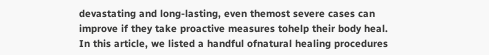devastating and long-lasting, even themost severe cases can improve if they take proactive measures tohelp their body heal. In this article, we listed a handful ofnatural healing procedures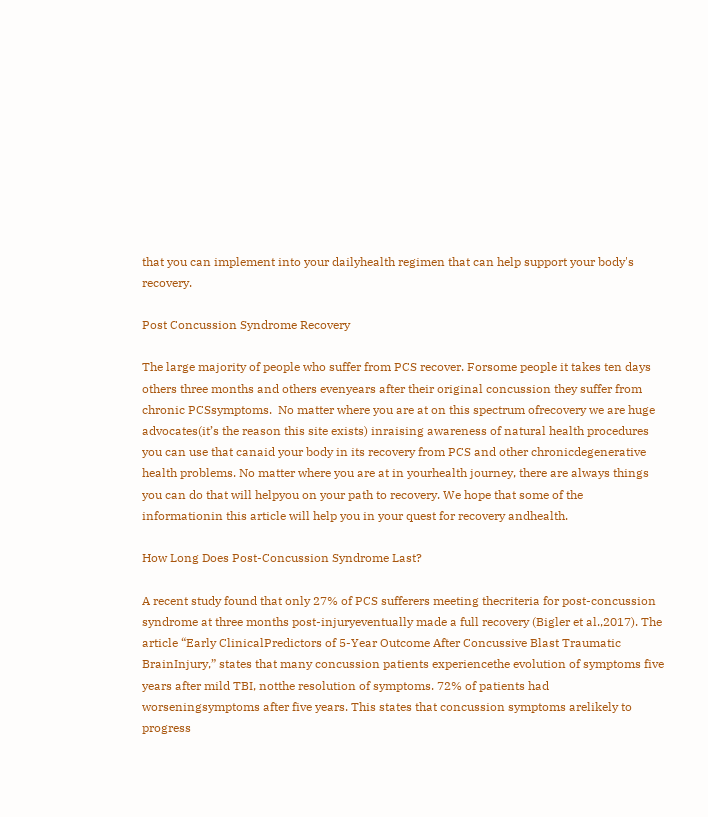that you can implement into your dailyhealth regimen that can help support your body's recovery.

Post Concussion Syndrome Recovery

The large majority of people who suffer from PCS recover. Forsome people it takes ten days others three months and others evenyears after their original concussion they suffer from chronic PCSsymptoms.  No matter where you are at on this spectrum ofrecovery we are huge advocates(it’s the reason this site exists) inraising awareness of natural health procedures you can use that canaid your body in its recovery from PCS and other chronicdegenerative health problems. No matter where you are at in yourhealth journey, there are always things you can do that will helpyou on your path to recovery. We hope that some of the informationin this article will help you in your quest for recovery andhealth.

How Long Does Post-Concussion Syndrome Last?

A recent study found that only 27% of PCS sufferers meeting thecriteria for post-concussion syndrome at three months post-injuryeventually made a full recovery (Bigler et al.,2017). The article “Early ClinicalPredictors of 5-Year Outcome After Concussive Blast Traumatic BrainInjury,” states that many concussion patients experiencethe evolution of symptoms five years after mild TBI, notthe resolution of symptoms. 72% of patients had worseningsymptoms after five years. This states that concussion symptoms arelikely to progress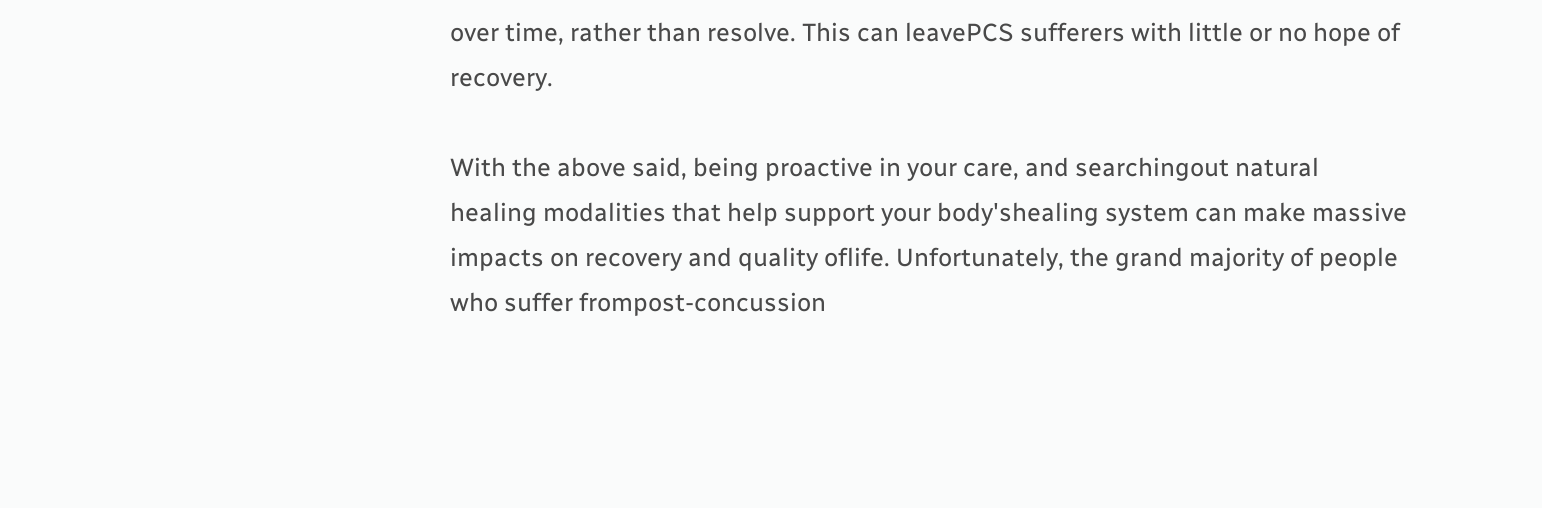over time, rather than resolve. This can leavePCS sufferers with little or no hope of recovery.

With the above said, being proactive in your care, and searchingout natural healing modalities that help support your body'shealing system can make massive impacts on recovery and quality oflife. Unfortunately, the grand majority of people who suffer frompost-concussion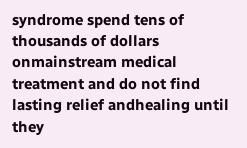syndrome spend tens of thousands of dollars onmainstream medical treatment and do not find lasting relief andhealing until they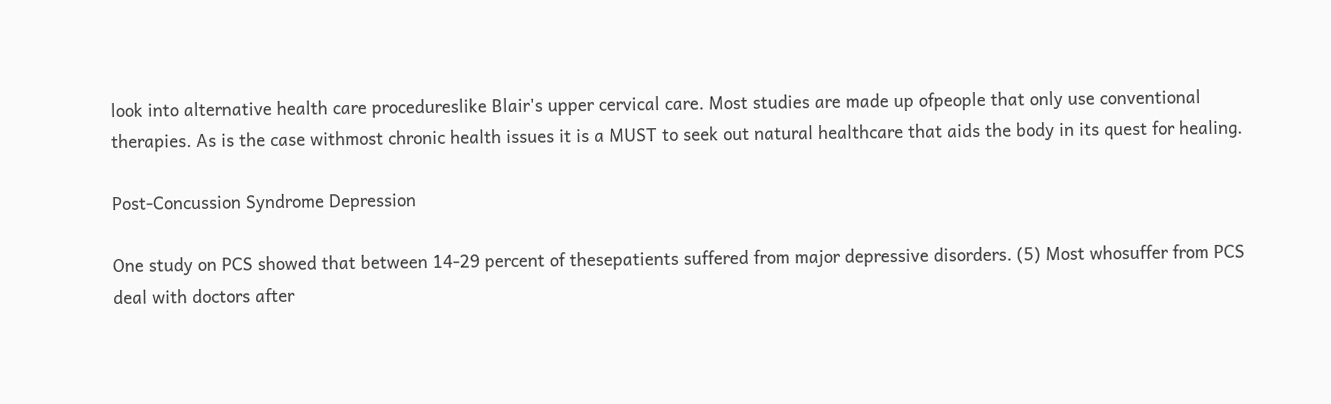look into alternative health care procedureslike Blair's upper cervical care. Most studies are made up ofpeople that only use conventional therapies. As is the case withmost chronic health issues it is a MUST to seek out natural healthcare that aids the body in its quest for healing.

Post-Concussion Syndrome Depression

One study on PCS showed that between 14-29 percent of thesepatients suffered from major depressive disorders. (5) Most whosuffer from PCS deal with doctors after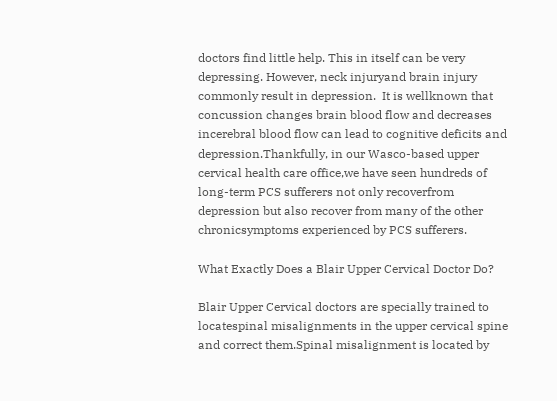doctors find little help. This in itself can be very depressing. However, neck injuryand brain injury commonly result in depression.  It is wellknown that concussion changes brain blood flow and decreases incerebral blood flow can lead to cognitive deficits and depression.Thankfully, in our Wasco-based upper cervical health care office,we have seen hundreds of long-term PCS sufferers not only recoverfrom depression but also recover from many of the other chronicsymptoms experienced by PCS sufferers.

What Exactly Does a Blair Upper Cervical Doctor Do?

Blair Upper Cervical doctors are specially trained to locatespinal misalignments in the upper cervical spine and correct them.Spinal misalignment is located by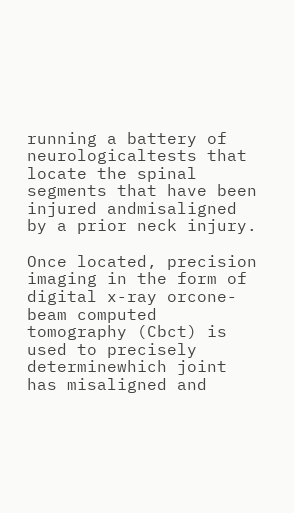running a battery of neurologicaltests that locate the spinal segments that have been injured andmisaligned by a prior neck injury.

Once located, precision imaging in the form of digital x-ray orcone-beam computed tomography (Cbct) is used to precisely determinewhich joint has misaligned and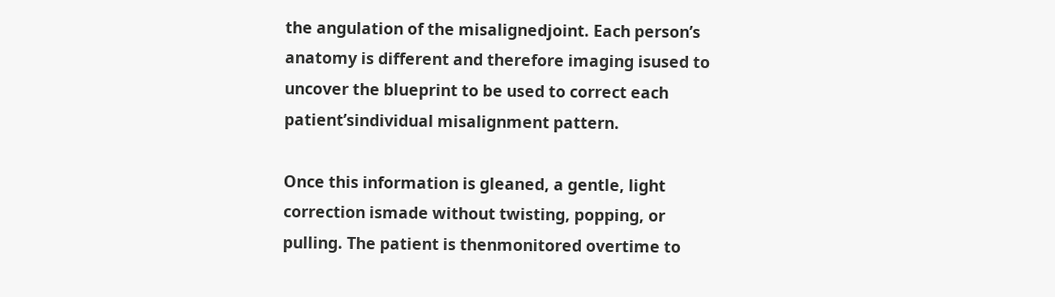the angulation of the misalignedjoint. Each person’s anatomy is different and therefore imaging isused to uncover the blueprint to be used to correct each patient’sindividual misalignment pattern.

Once this information is gleaned, a gentle, light correction ismade without twisting, popping, or pulling. The patient is thenmonitored overtime to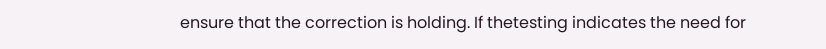ensure that the correction is holding. If thetesting indicates the need for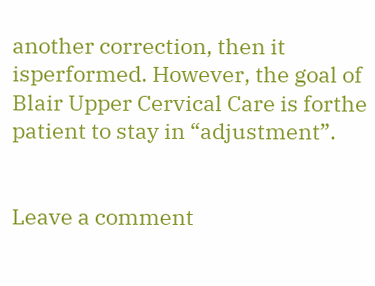another correction, then it isperformed. However, the goal of Blair Upper Cervical Care is forthe patient to stay in “adjustment”.


Leave a comment